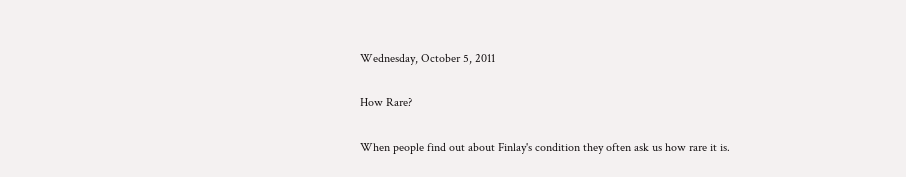Wednesday, October 5, 2011

How Rare?

When people find out about Finlay's condition they often ask us how rare it is.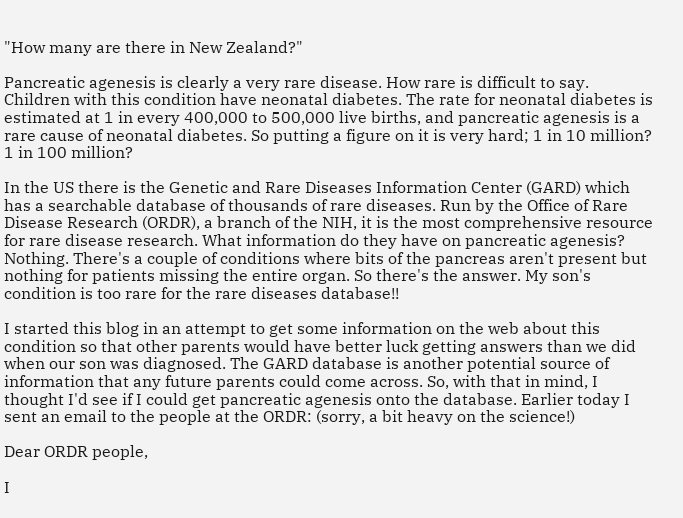"How many are there in New Zealand?"

Pancreatic agenesis is clearly a very rare disease. How rare is difficult to say. Children with this condition have neonatal diabetes. The rate for neonatal diabetes is estimated at 1 in every 400,000 to 500,000 live births, and pancreatic agenesis is a rare cause of neonatal diabetes. So putting a figure on it is very hard; 1 in 10 million? 1 in 100 million?

In the US there is the Genetic and Rare Diseases Information Center (GARD) which has a searchable database of thousands of rare diseases. Run by the Office of Rare Disease Research (ORDR), a branch of the NIH, it is the most comprehensive resource for rare disease research. What information do they have on pancreatic agenesis? Nothing. There's a couple of conditions where bits of the pancreas aren't present but nothing for patients missing the entire organ. So there's the answer. My son's condition is too rare for the rare diseases database!!

I started this blog in an attempt to get some information on the web about this condition so that other parents would have better luck getting answers than we did when our son was diagnosed. The GARD database is another potential source of information that any future parents could come across. So, with that in mind, I thought I'd see if I could get pancreatic agenesis onto the database. Earlier today I sent an email to the people at the ORDR: (sorry, a bit heavy on the science!)

Dear ORDR people,

I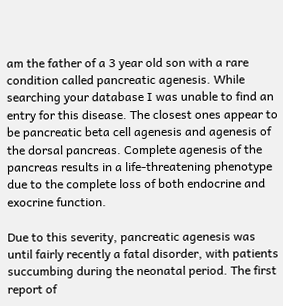am the father of a 3 year old son with a rare condition called pancreatic agenesis. While searching your database I was unable to find an entry for this disease. The closest ones appear to be pancreatic beta cell agenesis and agenesis of the dorsal pancreas. Complete agenesis of the pancreas results in a life-threatening phenotype due to the complete loss of both endocrine and exocrine function.

Due to this severity, pancreatic agenesis was until fairly recently a fatal disorder, with patients succumbing during the neonatal period. The first report of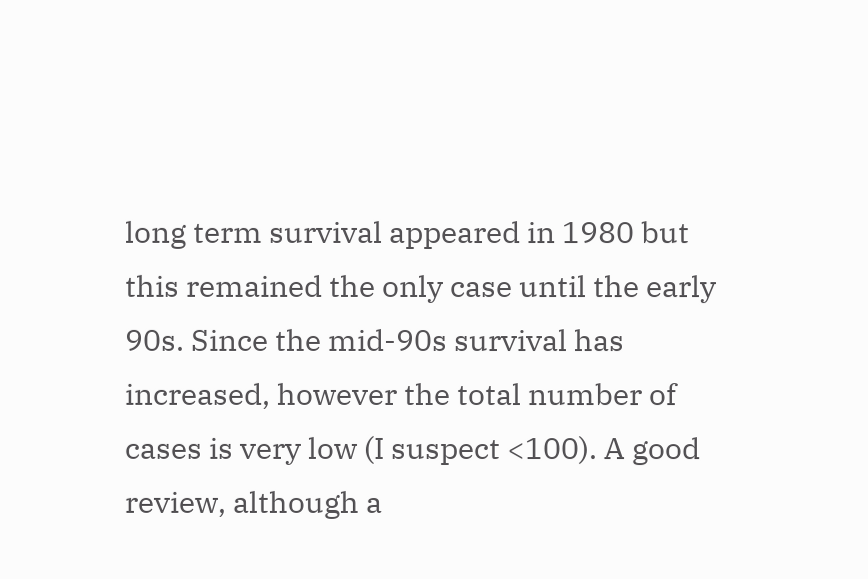long term survival appeared in 1980 but this remained the only case until the early 90s. Since the mid-90s survival has increased, however the total number of cases is very low (I suspect <100). A good review, although a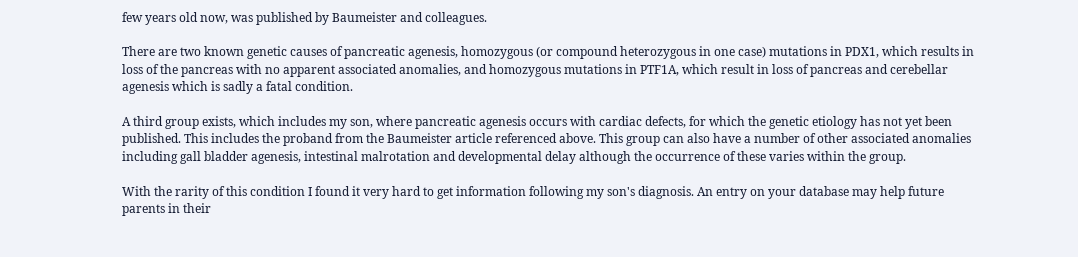few years old now, was published by Baumeister and colleagues.

There are two known genetic causes of pancreatic agenesis, homozygous (or compound heterozygous in one case) mutations in PDX1, which results in loss of the pancreas with no apparent associated anomalies, and homozygous mutations in PTF1A, which result in loss of pancreas and cerebellar agenesis which is sadly a fatal condition.

A third group exists, which includes my son, where pancreatic agenesis occurs with cardiac defects, for which the genetic etiology has not yet been published. This includes the proband from the Baumeister article referenced above. This group can also have a number of other associated anomalies including gall bladder agenesis, intestinal malrotation and developmental delay although the occurrence of these varies within the group.

With the rarity of this condition I found it very hard to get information following my son's diagnosis. An entry on your database may help future parents in their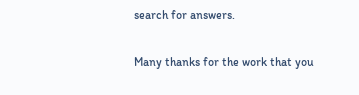search for answers.

Many thanks for the work that you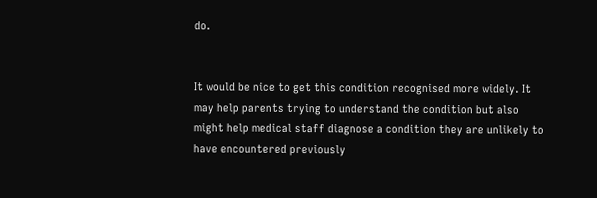do.


It would be nice to get this condition recognised more widely. It may help parents trying to understand the condition but also might help medical staff diagnose a condition they are unlikely to have encountered previously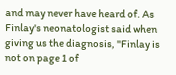and may never have heard of. As Finlay's neonatologist said when giving us the diagnosis, "Finlay is not on page 1 of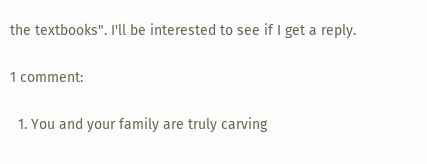the textbooks". I'll be interested to see if I get a reply.

1 comment:

  1. You and your family are truly carving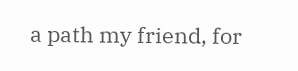a path my friend, for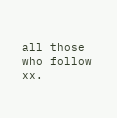all those who follow xx.